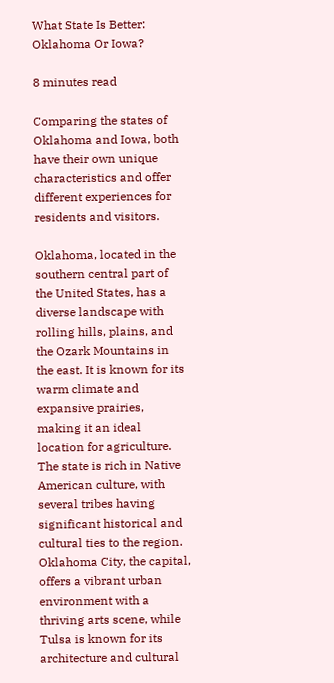What State Is Better: Oklahoma Or Iowa?

8 minutes read

Comparing the states of Oklahoma and Iowa, both have their own unique characteristics and offer different experiences for residents and visitors.

Oklahoma, located in the southern central part of the United States, has a diverse landscape with rolling hills, plains, and the Ozark Mountains in the east. It is known for its warm climate and expansive prairies, making it an ideal location for agriculture. The state is rich in Native American culture, with several tribes having significant historical and cultural ties to the region. Oklahoma City, the capital, offers a vibrant urban environment with a thriving arts scene, while Tulsa is known for its architecture and cultural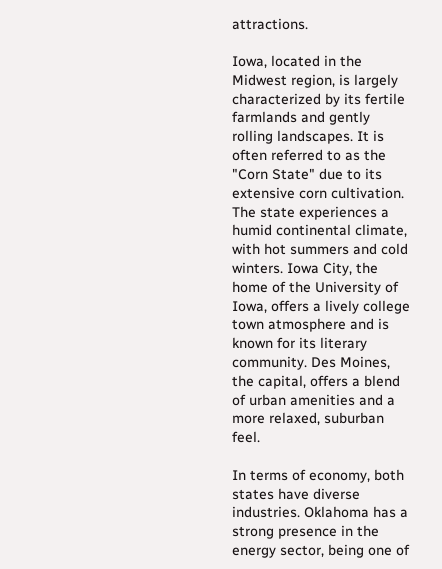attractions.

Iowa, located in the Midwest region, is largely characterized by its fertile farmlands and gently rolling landscapes. It is often referred to as the "Corn State" due to its extensive corn cultivation. The state experiences a humid continental climate, with hot summers and cold winters. Iowa City, the home of the University of Iowa, offers a lively college town atmosphere and is known for its literary community. Des Moines, the capital, offers a blend of urban amenities and a more relaxed, suburban feel.

In terms of economy, both states have diverse industries. Oklahoma has a strong presence in the energy sector, being one of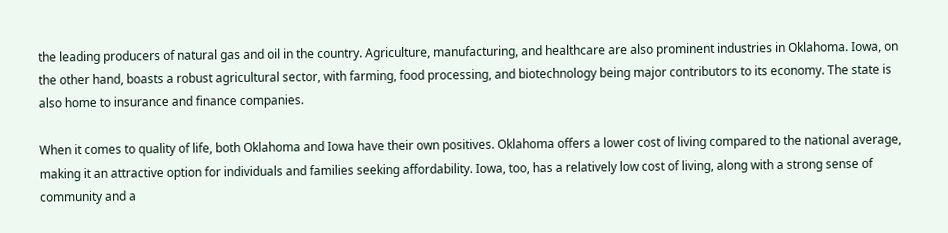the leading producers of natural gas and oil in the country. Agriculture, manufacturing, and healthcare are also prominent industries in Oklahoma. Iowa, on the other hand, boasts a robust agricultural sector, with farming, food processing, and biotechnology being major contributors to its economy. The state is also home to insurance and finance companies.

When it comes to quality of life, both Oklahoma and Iowa have their own positives. Oklahoma offers a lower cost of living compared to the national average, making it an attractive option for individuals and families seeking affordability. Iowa, too, has a relatively low cost of living, along with a strong sense of community and a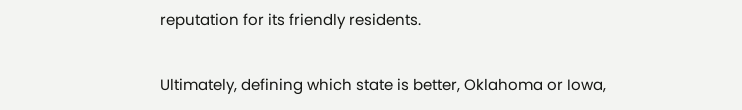reputation for its friendly residents.

Ultimately, defining which state is better, Oklahoma or Iowa,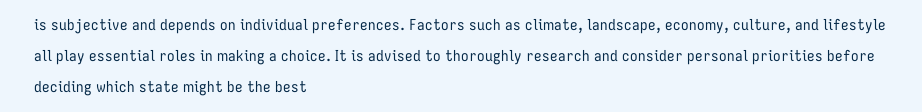is subjective and depends on individual preferences. Factors such as climate, landscape, economy, culture, and lifestyle all play essential roles in making a choice. It is advised to thoroughly research and consider personal priorities before deciding which state might be the best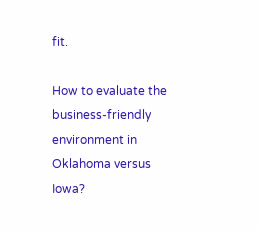fit.

How to evaluate the business-friendly environment in Oklahoma versus Iowa?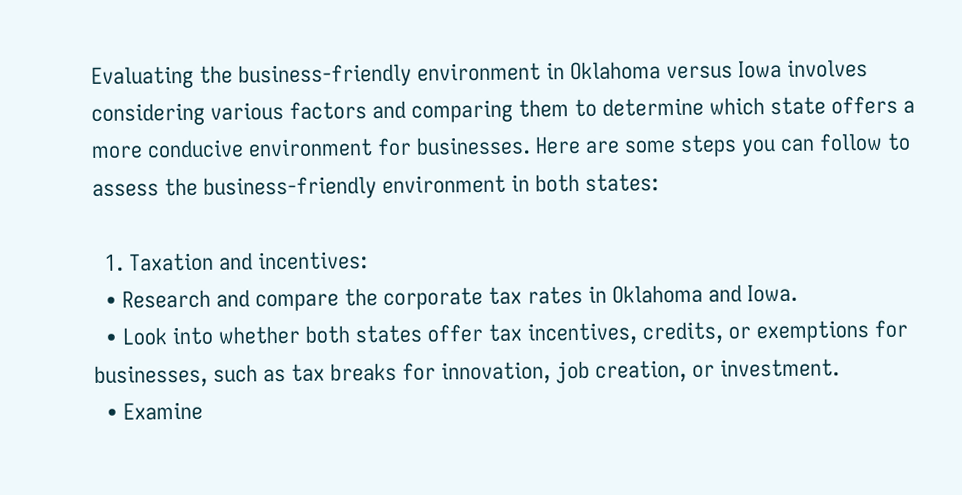Evaluating the business-friendly environment in Oklahoma versus Iowa involves considering various factors and comparing them to determine which state offers a more conducive environment for businesses. Here are some steps you can follow to assess the business-friendly environment in both states:

  1. Taxation and incentives:
  • Research and compare the corporate tax rates in Oklahoma and Iowa.
  • Look into whether both states offer tax incentives, credits, or exemptions for businesses, such as tax breaks for innovation, job creation, or investment.
  • Examine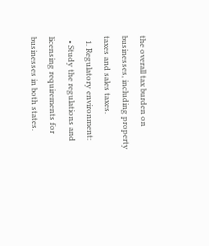the overall tax burden on businesses, including property taxes and sales taxes.
  1. Regulatory environment:
  • Study the regulations and licensing requirements for businesses in both states.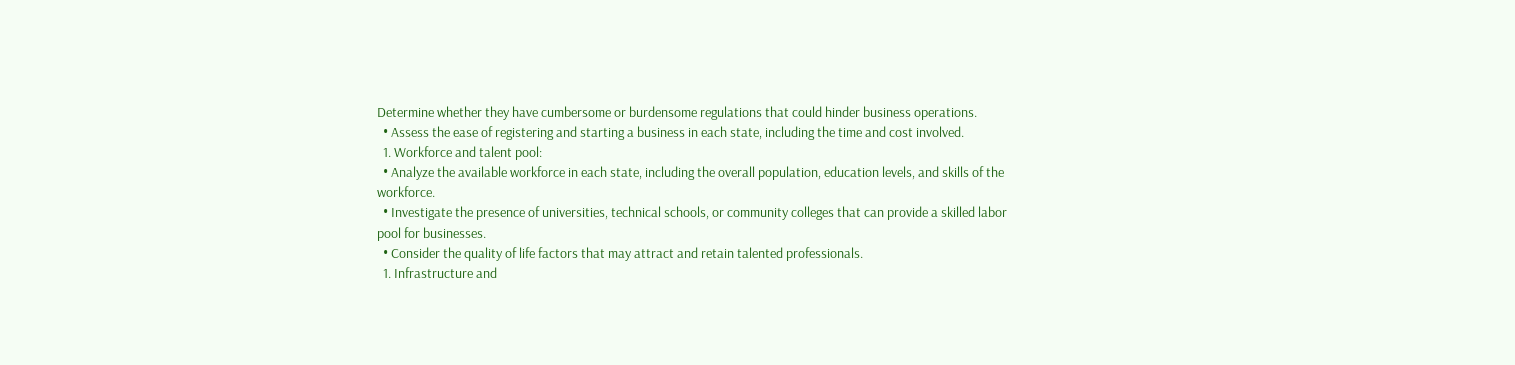Determine whether they have cumbersome or burdensome regulations that could hinder business operations.
  • Assess the ease of registering and starting a business in each state, including the time and cost involved.
  1. Workforce and talent pool:
  • Analyze the available workforce in each state, including the overall population, education levels, and skills of the workforce.
  • Investigate the presence of universities, technical schools, or community colleges that can provide a skilled labor pool for businesses.
  • Consider the quality of life factors that may attract and retain talented professionals.
  1. Infrastructure and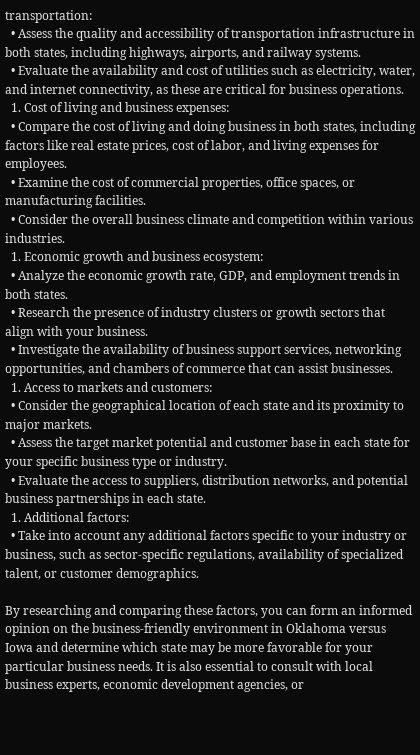transportation:
  • Assess the quality and accessibility of transportation infrastructure in both states, including highways, airports, and railway systems.
  • Evaluate the availability and cost of utilities such as electricity, water, and internet connectivity, as these are critical for business operations.
  1. Cost of living and business expenses:
  • Compare the cost of living and doing business in both states, including factors like real estate prices, cost of labor, and living expenses for employees.
  • Examine the cost of commercial properties, office spaces, or manufacturing facilities.
  • Consider the overall business climate and competition within various industries.
  1. Economic growth and business ecosystem:
  • Analyze the economic growth rate, GDP, and employment trends in both states.
  • Research the presence of industry clusters or growth sectors that align with your business.
  • Investigate the availability of business support services, networking opportunities, and chambers of commerce that can assist businesses.
  1. Access to markets and customers:
  • Consider the geographical location of each state and its proximity to major markets.
  • Assess the target market potential and customer base in each state for your specific business type or industry.
  • Evaluate the access to suppliers, distribution networks, and potential business partnerships in each state.
  1. Additional factors:
  • Take into account any additional factors specific to your industry or business, such as sector-specific regulations, availability of specialized talent, or customer demographics.

By researching and comparing these factors, you can form an informed opinion on the business-friendly environment in Oklahoma versus Iowa and determine which state may be more favorable for your particular business needs. It is also essential to consult with local business experts, economic development agencies, or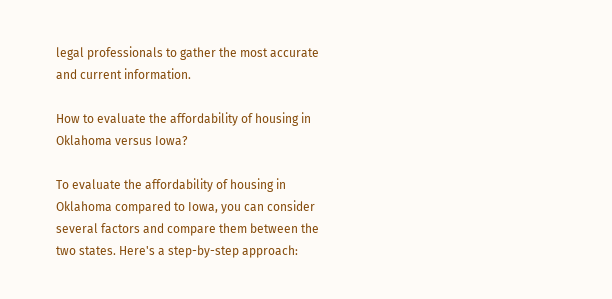legal professionals to gather the most accurate and current information.

How to evaluate the affordability of housing in Oklahoma versus Iowa?

To evaluate the affordability of housing in Oklahoma compared to Iowa, you can consider several factors and compare them between the two states. Here's a step-by-step approach: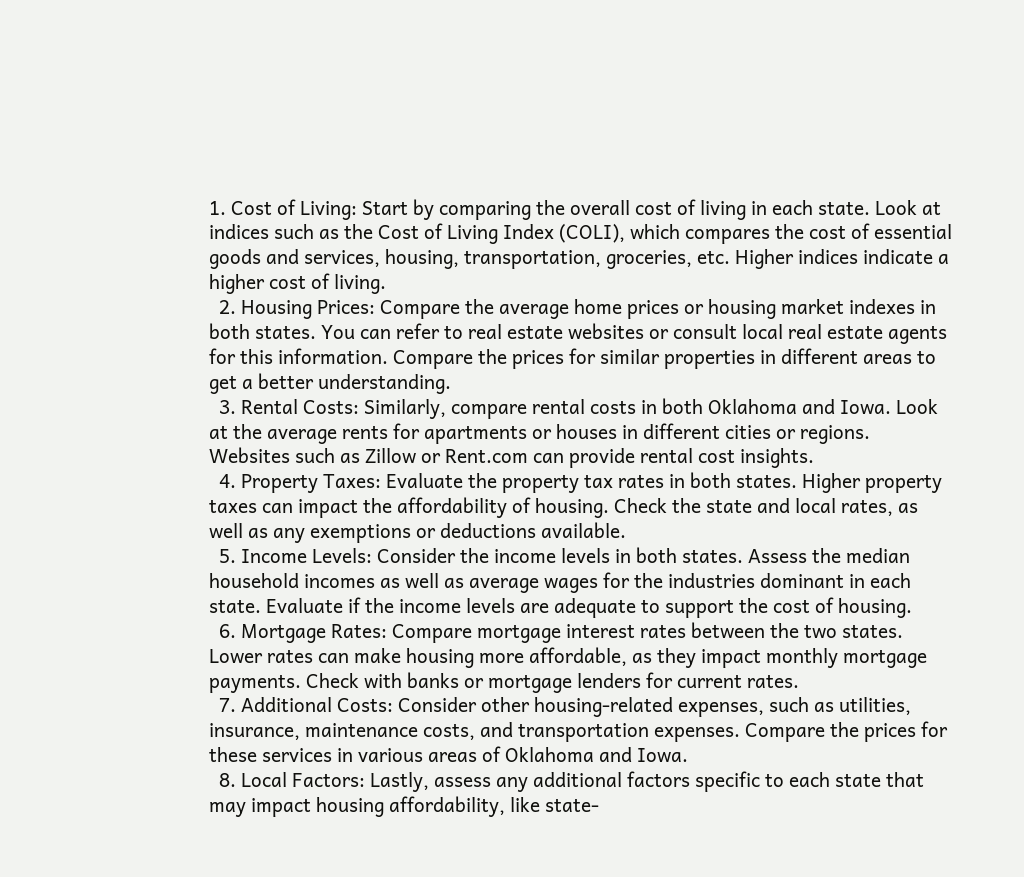1. Cost of Living: Start by comparing the overall cost of living in each state. Look at indices such as the Cost of Living Index (COLI), which compares the cost of essential goods and services, housing, transportation, groceries, etc. Higher indices indicate a higher cost of living.
  2. Housing Prices: Compare the average home prices or housing market indexes in both states. You can refer to real estate websites or consult local real estate agents for this information. Compare the prices for similar properties in different areas to get a better understanding.
  3. Rental Costs: Similarly, compare rental costs in both Oklahoma and Iowa. Look at the average rents for apartments or houses in different cities or regions. Websites such as Zillow or Rent.com can provide rental cost insights.
  4. Property Taxes: Evaluate the property tax rates in both states. Higher property taxes can impact the affordability of housing. Check the state and local rates, as well as any exemptions or deductions available.
  5. Income Levels: Consider the income levels in both states. Assess the median household incomes as well as average wages for the industries dominant in each state. Evaluate if the income levels are adequate to support the cost of housing.
  6. Mortgage Rates: Compare mortgage interest rates between the two states. Lower rates can make housing more affordable, as they impact monthly mortgage payments. Check with banks or mortgage lenders for current rates.
  7. Additional Costs: Consider other housing-related expenses, such as utilities, insurance, maintenance costs, and transportation expenses. Compare the prices for these services in various areas of Oklahoma and Iowa.
  8. Local Factors: Lastly, assess any additional factors specific to each state that may impact housing affordability, like state-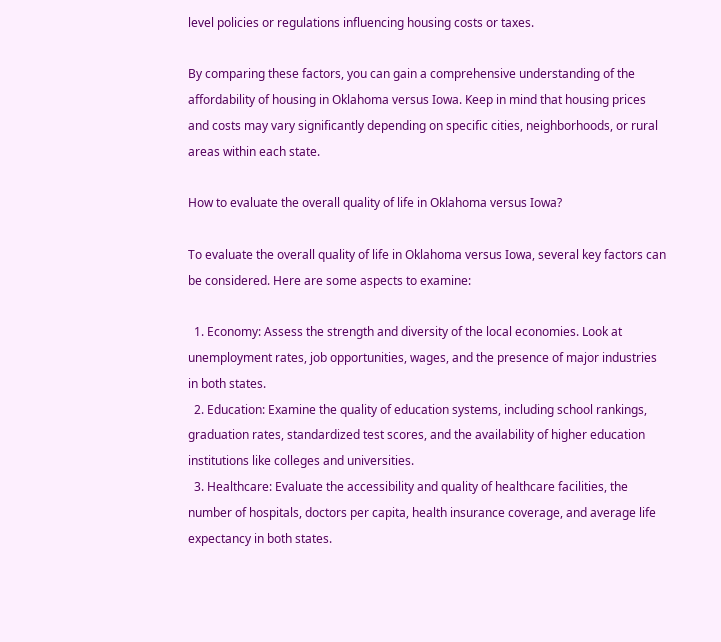level policies or regulations influencing housing costs or taxes.

By comparing these factors, you can gain a comprehensive understanding of the affordability of housing in Oklahoma versus Iowa. Keep in mind that housing prices and costs may vary significantly depending on specific cities, neighborhoods, or rural areas within each state.

How to evaluate the overall quality of life in Oklahoma versus Iowa?

To evaluate the overall quality of life in Oklahoma versus Iowa, several key factors can be considered. Here are some aspects to examine:

  1. Economy: Assess the strength and diversity of the local economies. Look at unemployment rates, job opportunities, wages, and the presence of major industries in both states.
  2. Education: Examine the quality of education systems, including school rankings, graduation rates, standardized test scores, and the availability of higher education institutions like colleges and universities.
  3. Healthcare: Evaluate the accessibility and quality of healthcare facilities, the number of hospitals, doctors per capita, health insurance coverage, and average life expectancy in both states.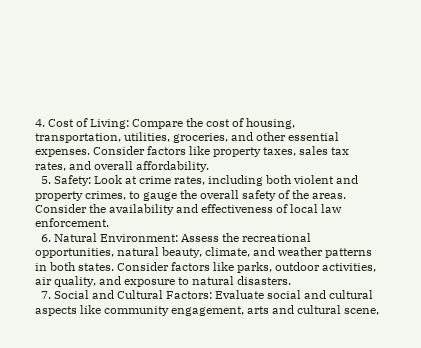4. Cost of Living: Compare the cost of housing, transportation, utilities, groceries, and other essential expenses. Consider factors like property taxes, sales tax rates, and overall affordability.
  5. Safety: Look at crime rates, including both violent and property crimes, to gauge the overall safety of the areas. Consider the availability and effectiveness of local law enforcement.
  6. Natural Environment: Assess the recreational opportunities, natural beauty, climate, and weather patterns in both states. Consider factors like parks, outdoor activities, air quality, and exposure to natural disasters.
  7. Social and Cultural Factors: Evaluate social and cultural aspects like community engagement, arts and cultural scene,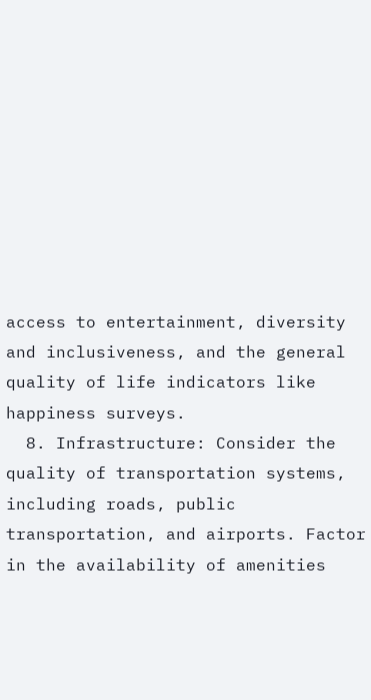access to entertainment, diversity and inclusiveness, and the general quality of life indicators like happiness surveys.
  8. Infrastructure: Consider the quality of transportation systems, including roads, public transportation, and airports. Factor in the availability of amenities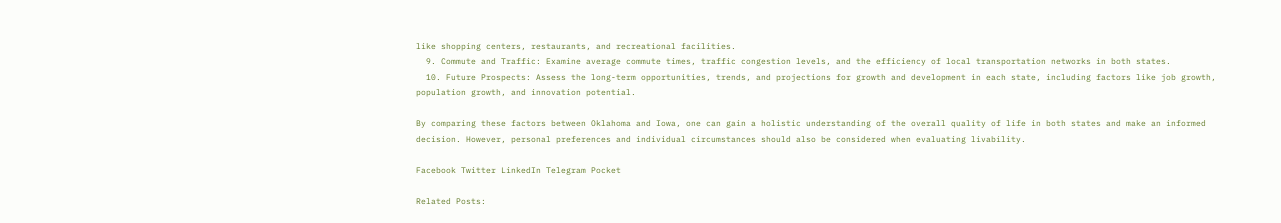like shopping centers, restaurants, and recreational facilities.
  9. Commute and Traffic: Examine average commute times, traffic congestion levels, and the efficiency of local transportation networks in both states.
  10. Future Prospects: Assess the long-term opportunities, trends, and projections for growth and development in each state, including factors like job growth, population growth, and innovation potential.

By comparing these factors between Oklahoma and Iowa, one can gain a holistic understanding of the overall quality of life in both states and make an informed decision. However, personal preferences and individual circumstances should also be considered when evaluating livability.

Facebook Twitter LinkedIn Telegram Pocket

Related Posts: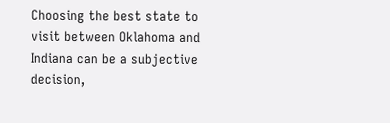Choosing the best state to visit between Oklahoma and Indiana can be a subjective decision,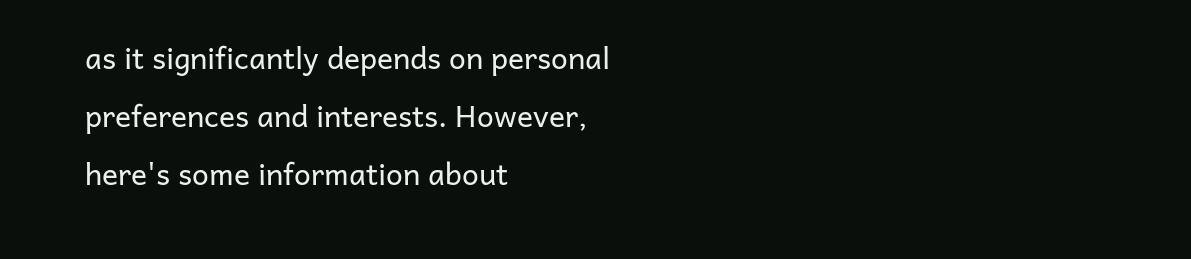as it significantly depends on personal preferences and interests. However, here's some information about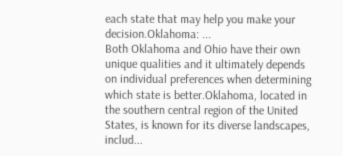each state that may help you make your decision.Oklahoma: ...
Both Oklahoma and Ohio have their own unique qualities and it ultimately depends on individual preferences when determining which state is better.Oklahoma, located in the southern central region of the United States, is known for its diverse landscapes, includ...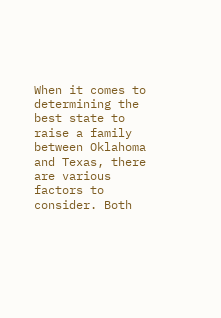When it comes to determining the best state to raise a family between Oklahoma and Texas, there are various factors to consider. Both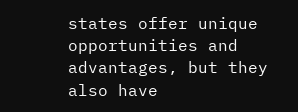states offer unique opportunities and advantages, but they also have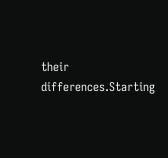their differences.Starting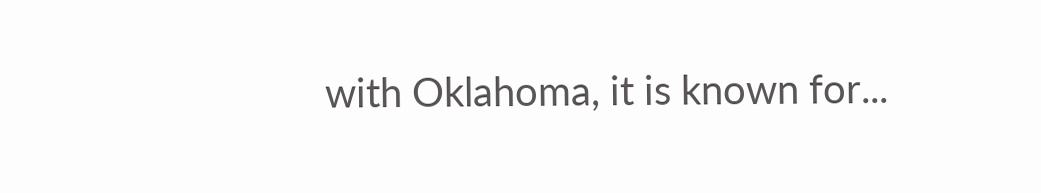with Oklahoma, it is known for...